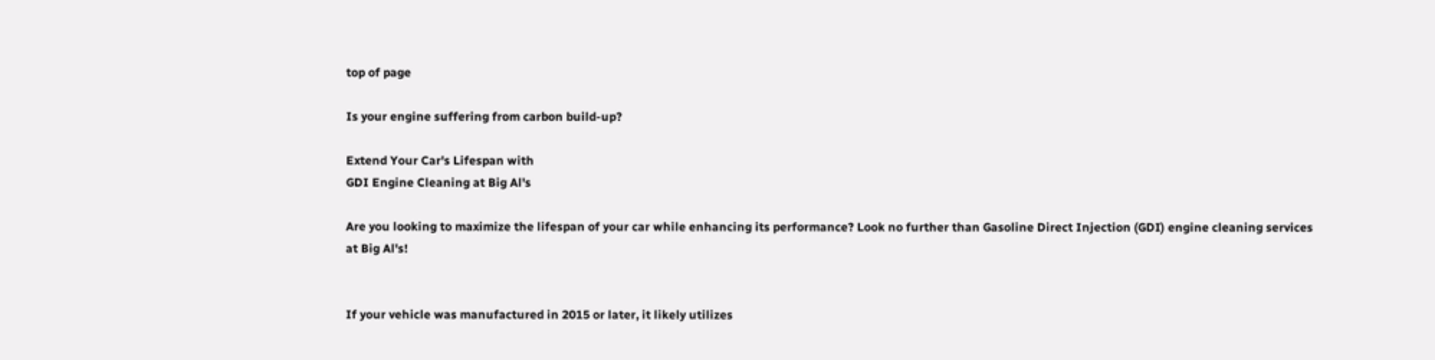top of page

Is your engine suffering from carbon build-up?

Extend Your Car's Lifespan with
GDI Engine Cleaning at Big Al's

Are you looking to maximize the lifespan of your car while enhancing its performance? Look no further than Gasoline Direct Injection (GDI) engine cleaning services at Big Al's!


If your vehicle was manufactured in 2015 or later, it likely utilizes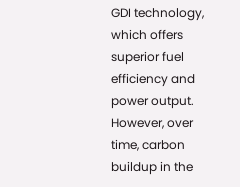GDI technology, which offers superior fuel efficiency and power output. However, over time, carbon buildup in the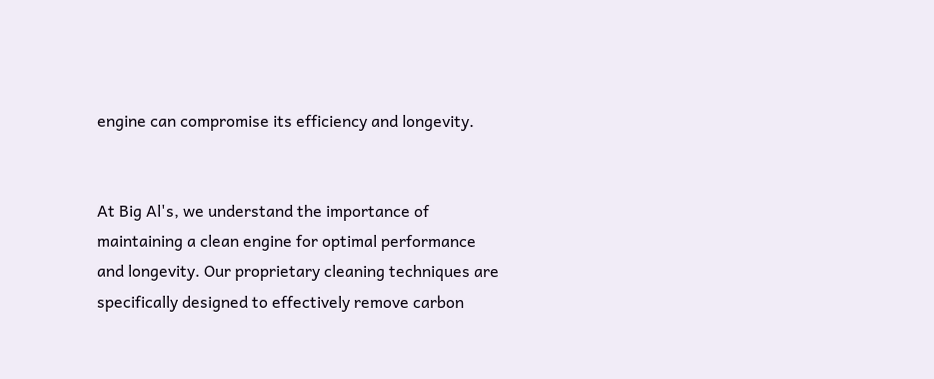engine can compromise its efficiency and longevity.


At Big Al's, we understand the importance of maintaining a clean engine for optimal performance and longevity. Our proprietary cleaning techniques are specifically designed to effectively remove carbon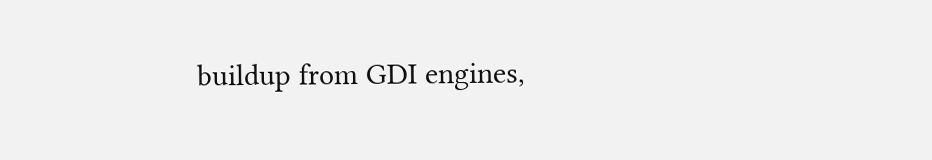buildup from GDI engines,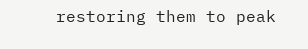restoring them to peak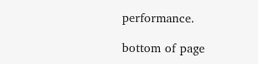performance.

bottom of page